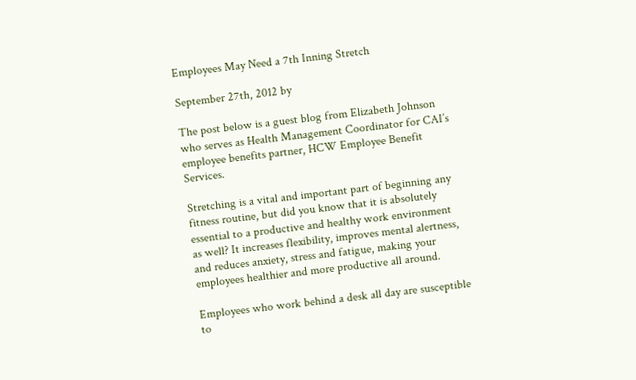Employees May Need a 7th Inning Stretch

September 27th, 2012 by

The post below is a guest blog from Elizabeth Johnson who serves as Health Management Coordinator for CAI’s employee benefits partner, HCW Employee Benefit Services.

Stretching is a vital and important part of beginning any fitness routine, but did you know that it is absolutely essential to a productive and healthy work environment as well? It increases flexibility, improves mental alertness, and reduces anxiety, stress and fatigue, making your employees healthier and more productive all around.

Employees who work behind a desk all day are susceptible to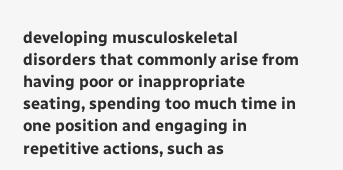developing musculoskeletal disorders that commonly arise from having poor or inappropriate seating, spending too much time in one position and engaging in repetitive actions, such as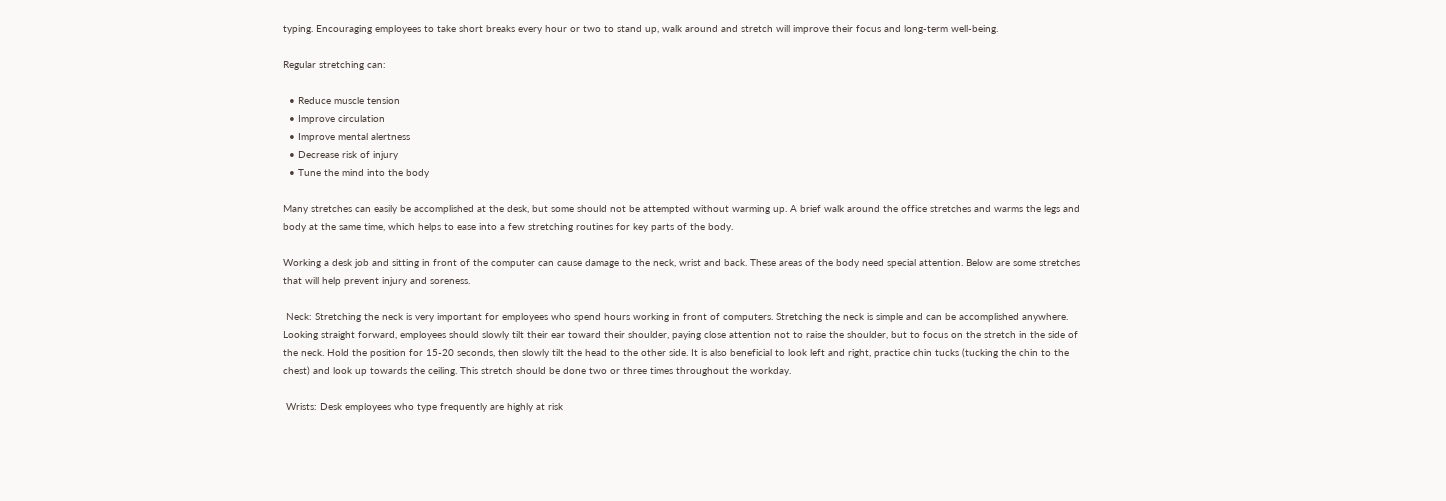typing. Encouraging employees to take short breaks every hour or two to stand up, walk around and stretch will improve their focus and long-term well-being.

Regular stretching can:

  • Reduce muscle tension
  • Improve circulation
  • Improve mental alertness
  • Decrease risk of injury
  • Tune the mind into the body

Many stretches can easily be accomplished at the desk, but some should not be attempted without warming up. A brief walk around the office stretches and warms the legs and body at the same time, which helps to ease into a few stretching routines for key parts of the body.

Working a desk job and sitting in front of the computer can cause damage to the neck, wrist and back. These areas of the body need special attention. Below are some stretches that will help prevent injury and soreness.

 Neck: Stretching the neck is very important for employees who spend hours working in front of computers. Stretching the neck is simple and can be accomplished anywhere. Looking straight forward, employees should slowly tilt their ear toward their shoulder, paying close attention not to raise the shoulder, but to focus on the stretch in the side of the neck. Hold the position for 15-20 seconds, then slowly tilt the head to the other side. It is also beneficial to look left and right, practice chin tucks (tucking the chin to the chest) and look up towards the ceiling. This stretch should be done two or three times throughout the workday.

 Wrists: Desk employees who type frequently are highly at risk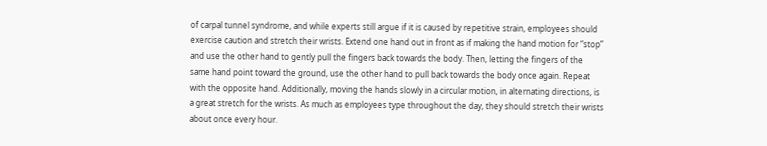of carpal tunnel syndrome, and while experts still argue if it is caused by repetitive strain, employees should exercise caution and stretch their wrists. Extend one hand out in front as if making the hand motion for “stop” and use the other hand to gently pull the fingers back towards the body. Then, letting the fingers of the same hand point toward the ground, use the other hand to pull back towards the body once again. Repeat with the opposite hand. Additionally, moving the hands slowly in a circular motion, in alternating directions, is a great stretch for the wrists. As much as employees type throughout the day, they should stretch their wrists about once every hour.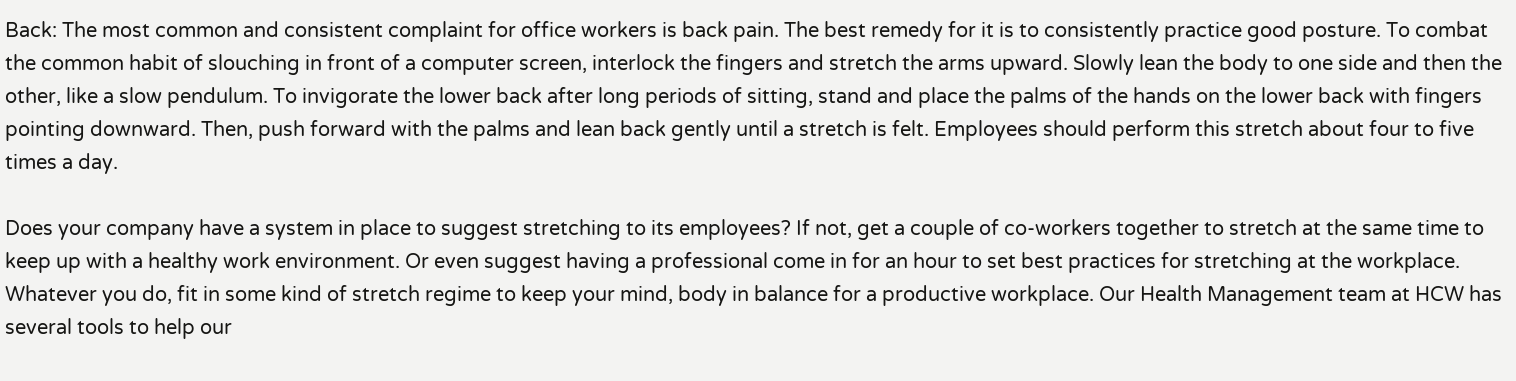Back: The most common and consistent complaint for office workers is back pain. The best remedy for it is to consistently practice good posture. To combat the common habit of slouching in front of a computer screen, interlock the fingers and stretch the arms upward. Slowly lean the body to one side and then the other, like a slow pendulum. To invigorate the lower back after long periods of sitting, stand and place the palms of the hands on the lower back with fingers pointing downward. Then, push forward with the palms and lean back gently until a stretch is felt. Employees should perform this stretch about four to five times a day.

Does your company have a system in place to suggest stretching to its employees? If not, get a couple of co-workers together to stretch at the same time to keep up with a healthy work environment. Or even suggest having a professional come in for an hour to set best practices for stretching at the workplace. Whatever you do, fit in some kind of stretch regime to keep your mind, body in balance for a productive workplace. Our Health Management team at HCW has several tools to help our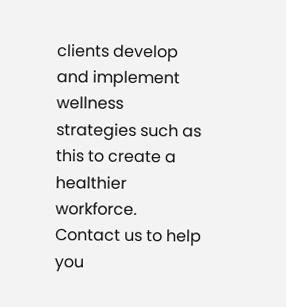clients develop and implement wellness strategies such as this to create a healthier workforce. Contact us to help you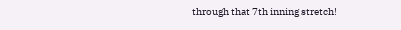through that 7th inning stretch!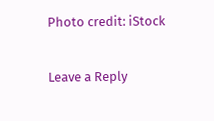Photo credit: iStock

Leave a Reply